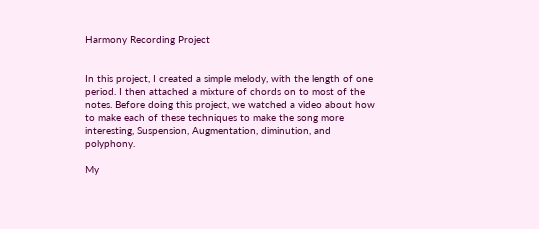Harmony Recording Project


In this project, I created a simple melody, with the length of one period. I then attached a mixture of chords on to most of the notes. Before doing this project, we watched a video about how to make each of these techniques to make the song more interesting, Suspension, Augmentation, diminution, and polyphony.

My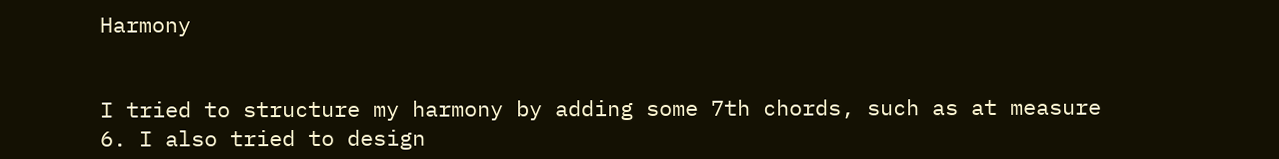Harmony


I tried to structure my harmony by adding some 7th chords, such as at measure 6. I also tried to design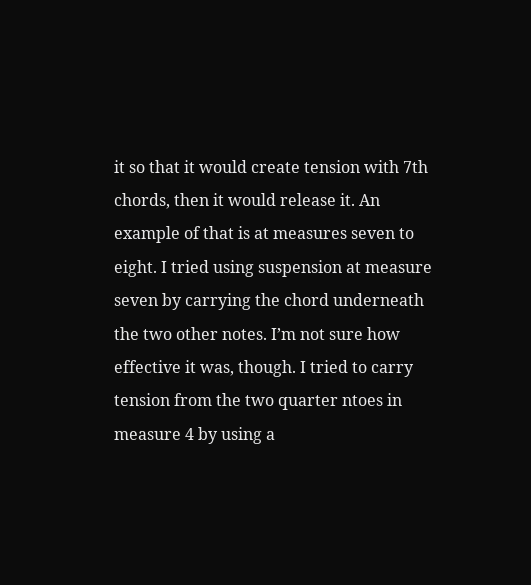it so that it would create tension with 7th chords, then it would release it. An example of that is at measures seven to eight. I tried using suspension at measure seven by carrying the chord underneath the two other notes. I’m not sure how effective it was, though. I tried to carry tension from the two quarter ntoes in measure 4 by using a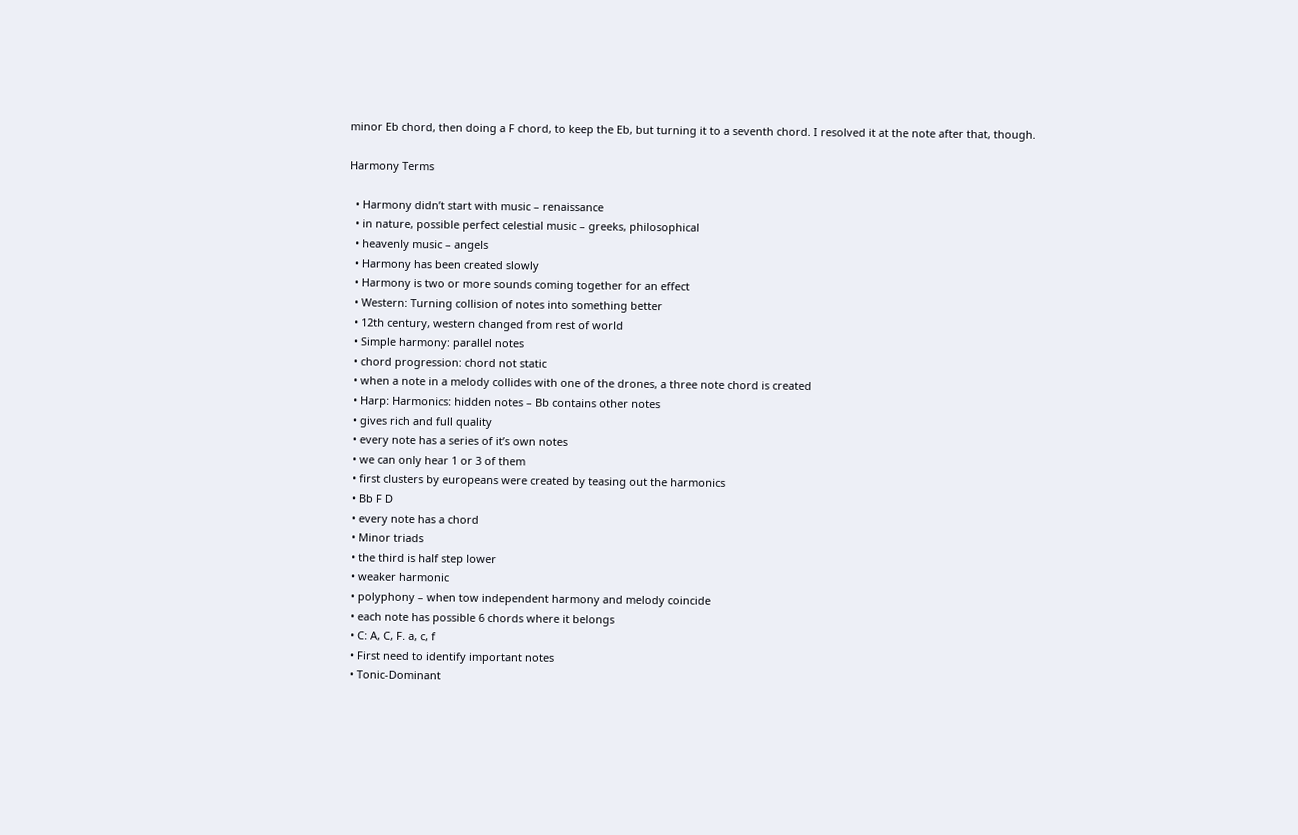minor Eb chord, then doing a F chord, to keep the Eb, but turning it to a seventh chord. I resolved it at the note after that, though.

Harmony Terms

  • Harmony didn’t start with music – renaissance
  • in nature, possible perfect celestial music – greeks, philosophical
  • heavenly music – angels
  • Harmony has been created slowly
  • Harmony is two or more sounds coming together for an effect
  • Western: Turning collision of notes into something better
  • 12th century, western changed from rest of world
  • Simple harmony: parallel notes
  • chord progression: chord not static
  • when a note in a melody collides with one of the drones, a three note chord is created
  • Harp: Harmonics: hidden notes – Bb contains other notes
  • gives rich and full quality
  • every note has a series of it’s own notes
  • we can only hear 1 or 3 of them
  • first clusters by europeans were created by teasing out the harmonics
  • Bb F D
  • every note has a chord
  • Minor triads
  • the third is half step lower
  • weaker harmonic
  • polyphony – when tow independent harmony and melody coincide
  • each note has possible 6 chords where it belongs
  • C: A, C, F. a, c, f
  • First need to identify important notes
  • Tonic-Dominant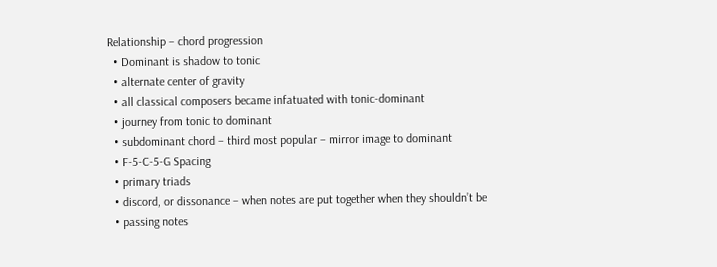Relationship – chord progression
  • Dominant is shadow to tonic
  • alternate center of gravity
  • all classical composers became infatuated with tonic-dominant
  • journey from tonic to dominant
  • subdominant chord – third most popular – mirror image to dominant
  • F-5-C-5-G Spacing
  • primary triads
  • discord, or dissonance – when notes are put together when they shouldn’t be
  • passing notes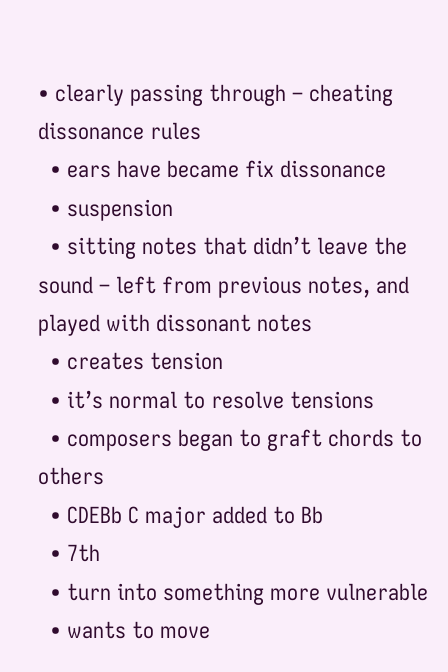• clearly passing through – cheating dissonance rules
  • ears have became fix dissonance
  • suspension
  • sitting notes that didn’t leave the sound – left from previous notes, and played with dissonant notes
  • creates tension
  • it’s normal to resolve tensions
  • composers began to graft chords to others
  • CDEBb C major added to Bb
  • 7th
  • turn into something more vulnerable
  • wants to move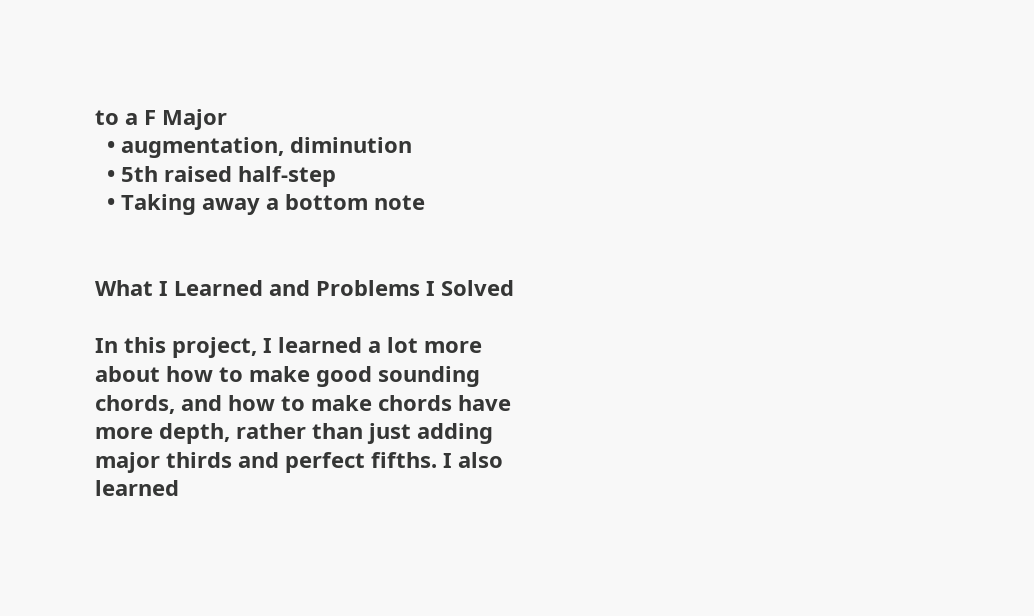to a F Major
  • augmentation, diminution
  • 5th raised half-step
  • Taking away a bottom note


What I Learned and Problems I Solved

In this project, I learned a lot more about how to make good sounding chords, and how to make chords have more depth, rather than just adding major thirds and perfect fifths. I also learned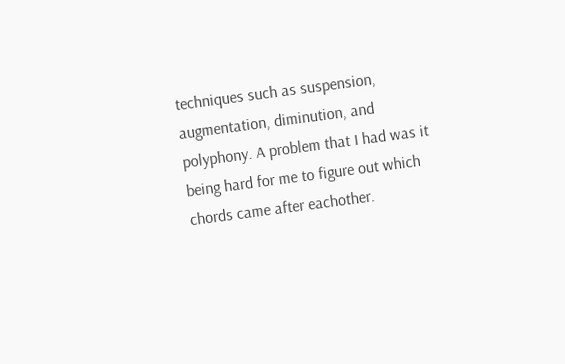techniques such as suspension, augmentation, diminution, and polyphony. A problem that I had was it being hard for me to figure out which chords came after eachother.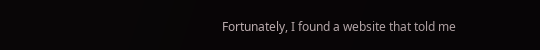Fortunately, I found a website that told me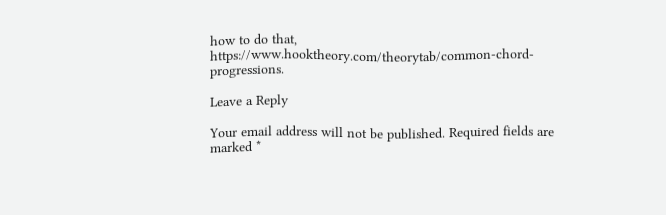how to do that, https://www.hooktheory.com/theorytab/common-chord-progressions.

Leave a Reply

Your email address will not be published. Required fields are marked *